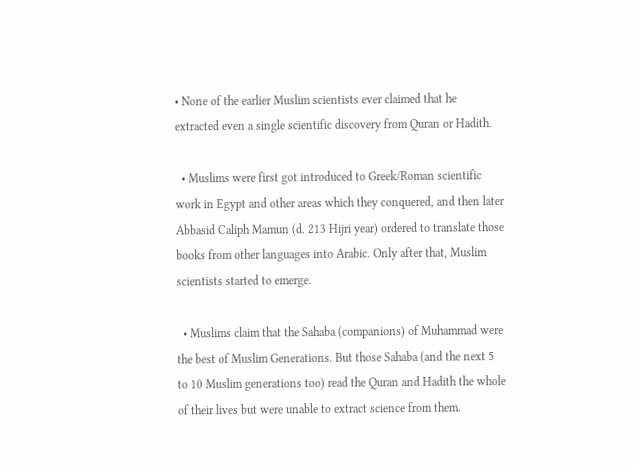• None of the earlier Muslim scientists ever claimed that he extracted even a single scientific discovery from Quran or Hadith.

  • Muslims were first got introduced to Greek/Roman scientific work in Egypt and other areas which they conquered, and then later Abbasid Caliph Mamun (d. 213 Hijri year) ordered to translate those books from other languages into Arabic. Only after that, Muslim scientists started to emerge.

  • Muslims claim that the Sahaba (companions) of Muhammad were the best of Muslim Generations. But those Sahaba (and the next 5 to 10 Muslim generations too) read the Quran and Hadith the whole of their lives but were unable to extract science from them.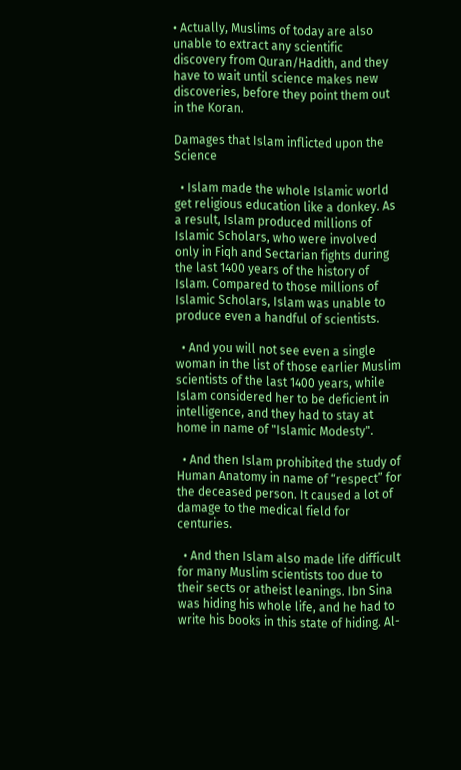• Actually, Muslims of today are also unable to extract any scientific discovery from Quran/Hadith, and they have to wait until science makes new discoveries, before they point them out in the Koran.

Damages that Islam inflicted upon the Science

  • Islam made the whole Islamic world get religious education like a donkey. As a result, Islam produced millions of Islamic Scholars, who were involved only in Fiqh and Sectarian fights during the last 1400 years of the history of Islam. Compared to those millions of Islamic Scholars, Islam was unable to produce even a handful of scientists.

  • And you will not see even a single woman in the list of those earlier Muslim scientists of the last 1400 years, while Islam considered her to be deficient in intelligence, and they had to stay at home in name of "Islamic Modesty".

  • And then Islam prohibited the study of Human Anatomy in name of “respect” for the deceased person. It caused a lot of damage to the medical field for centuries.

  • And then Islam also made life difficult for many Muslim scientists too due to their sects or atheist leanings. Ibn Sina was hiding his whole life, and he had to write his books in this state of hiding. Al-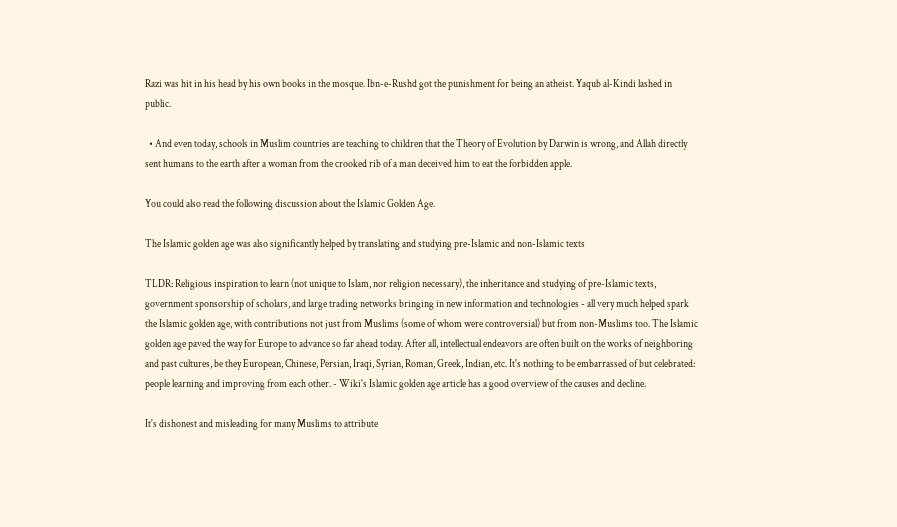Razi was hit in his head by his own books in the mosque. Ibn-e-Rushd got the punishment for being an atheist. Yaqub al-Kindi lashed in public.

  • And even today, schools in Muslim countries are teaching to children that the Theory of Evolution by Darwin is wrong, and Allah directly sent humans to the earth after a woman from the crooked rib of a man deceived him to eat the forbidden apple.

You could also read the following discussion about the Islamic Golden Age.

The Islamic golden age was also significantly helped by translating and studying pre-Islamic and non-Islamic texts

TLDR: Religious inspiration to learn (not unique to Islam, nor religion necessary), the inheritance and studying of pre-Islamic texts, government sponsorship of scholars, and large trading networks bringing in new information and technologies - all very much helped spark the Islamic golden age, with contributions not just from Muslims (some of whom were controversial) but from non-Muslims too. The Islamic golden age paved the way for Europe to advance so far ahead today. After all, intellectual endeavors are often built on the works of neighboring and past cultures, be they European, Chinese, Persian, Iraqi, Syrian, Roman, Greek, Indian, etc. It's nothing to be embarrassed of but celebrated: people learning and improving from each other. - Wiki's Islamic golden age article has a good overview of the causes and decline.

It's dishonest and misleading for many Muslims to attribute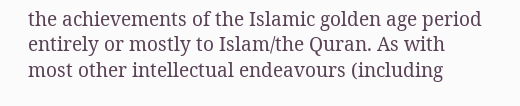the achievements of the Islamic golden age period entirely or mostly to Islam/the Quran. As with most other intellectual endeavours (including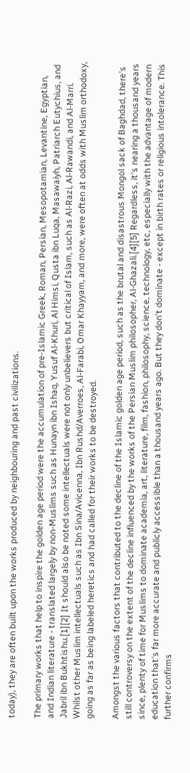today), they are often built upon the works produced by neighbouring and past civilizations.

The primary works that help to inspire the golden age period were the accumulation of pre-Islamic Greek, Roman, Persian, Mesopotamian, Levantine, Egyptian, and Indian literature - translated largely by non-Muslims such as Hunayn ibn Ishaq, Yusuf Al-Khuri, Al Himsi, Qusta ibn Luqa, Masawaiyh, Patriarch Eutychius, and Jabril ibn Bukhtishu.[1][2] It should also be noted some intellectuals were not only unbelievers but critical of Islam, such as Al-Razi, Al-Rawandi, and Al-Marri. Whilst other Muslim intellectuals such as Ibn Sina/Avicenna, Ibn Rushd/Averroes, Al-Farabi, Omar Khayyam, and more, were often at odds with Muslim orthodoxy, going as far as being labeled heretics and had called for their works to be destroyed.

Amongst the various factors that contributed to the decline of the Islamic golden age period, such as the brutal and disastrous Mongol sack of Baghdad, there's still controversy on the extent of the decline influenced by the works of the Persian Muslim philosopher, Al-Ghazali.[4][5] Regardless, it's nearing a thousand years since, plenty of time for Muslims to dominate academia, art, literature, film, fashion, philosophy, science, technology, etc, especially with the advantage of modern education that's far more accurate and publicly accessible than a thousand years ago. But they don't dominate - except in birth rates or religious intolerance. This further confirms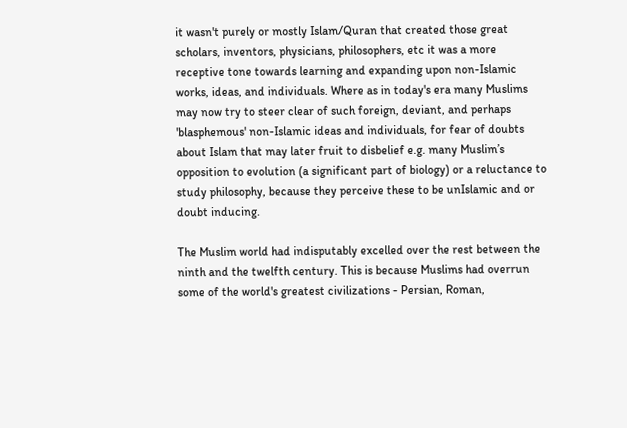it wasn't purely or mostly Islam/Quran that created those great scholars, inventors, physicians, philosophers, etc it was a more receptive tone towards learning and expanding upon non-Islamic works, ideas, and individuals. Where as in today's era many Muslims may now try to steer clear of such foreign, deviant, and perhaps 'blasphemous' non-Islamic ideas and individuals, for fear of doubts about Islam that may later fruit to disbelief e.g. many Muslim’s opposition to evolution (a significant part of biology) or a reluctance to study philosophy, because they perceive these to be unIslamic and or doubt inducing.

The Muslim world had indisputably excelled over the rest between the ninth and the twelfth century. This is because Muslims had overrun some of the world's greatest civilizations - Persian, Roman,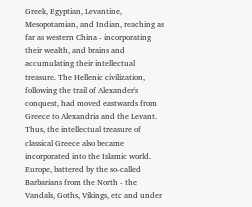Greek, Egyptian, Levantine, Mesopotamian, and Indian, reaching as far as western China - incorporating their wealth, and brains and accumulating their intellectual treasure. The Hellenic civilization, following the trail of Alexander's conquest, had moved eastwards from Greece to Alexandria and the Levant. Thus, the intellectual treasure of classical Greece also became incorporated into the Islamic world. Europe, battered by the so-called Barbarians from the North - the Vandals, Goths, Vikings, etc and under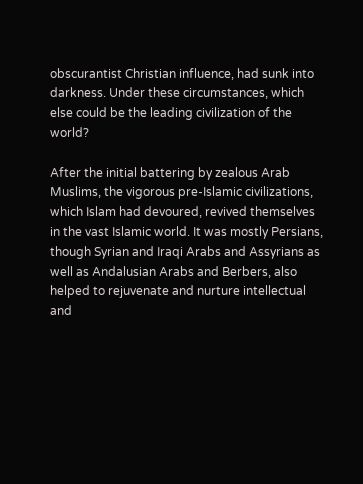obscurantist Christian influence, had sunk into darkness. Under these circumstances, which else could be the leading civilization of the world?

After the initial battering by zealous Arab Muslims, the vigorous pre-Islamic civilizations, which Islam had devoured, revived themselves in the vast Islamic world. It was mostly Persians, though Syrian and Iraqi Arabs and Assyrians as well as Andalusian Arabs and Berbers, also helped to rejuvenate and nurture intellectual and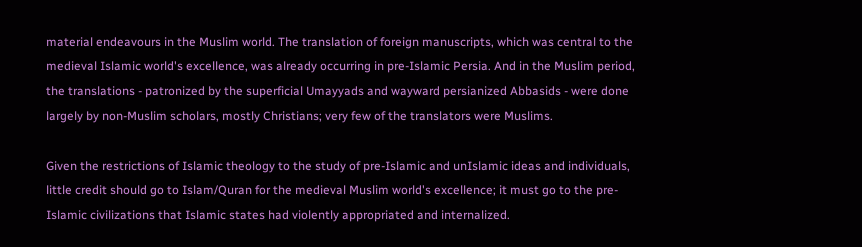material endeavours in the Muslim world. The translation of foreign manuscripts, which was central to the medieval Islamic world's excellence, was already occurring in pre-Islamic Persia. And in the Muslim period, the translations - patronized by the superficial Umayyads and wayward persianized Abbasids - were done largely by non-Muslim scholars, mostly Christians; very few of the translators were Muslims.

Given the restrictions of Islamic theology to the study of pre-Islamic and unIslamic ideas and individuals, little credit should go to Islam/Quran for the medieval Muslim world's excellence; it must go to the pre-Islamic civilizations that Islamic states had violently appropriated and internalized.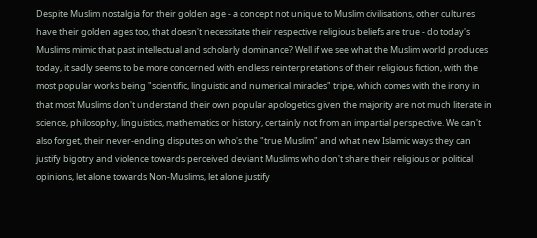Despite Muslim nostalgia for their golden age - a concept not unique to Muslim civilisations, other cultures have their golden ages too, that doesn't necessitate their respective religious beliefs are true - do today's Muslims mimic that past intellectual and scholarly dominance? Well if we see what the Muslim world produces today, it sadly seems to be more concerned with endless reinterpretations of their religious fiction, with the most popular works being "scientific, linguistic and numerical miracles" tripe, which comes with the irony in that most Muslims don't understand their own popular apologetics given the majority are not much literate in science, philosophy, linguistics, mathematics or history, certainly not from an impartial perspective. We can't also forget, their never-ending disputes on who's the "true Muslim" and what new Islamic ways they can justify bigotry and violence towards perceived deviant Muslims who don't share their religious or political opinions, let alone towards Non-Muslims, let alone justify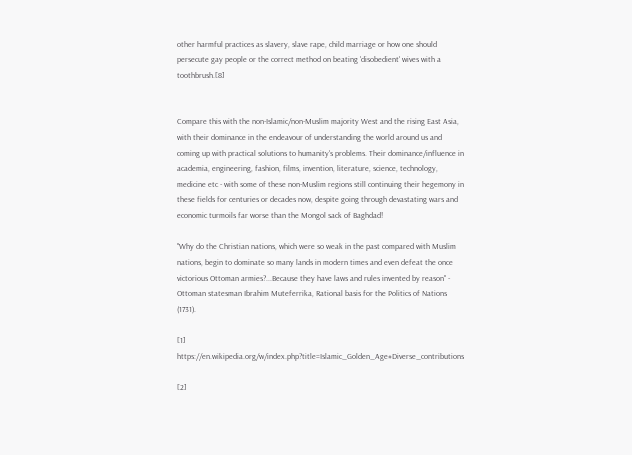other harmful practices as slavery, slave rape, child marriage or how one should persecute gay people or the correct method on beating 'disobedient' wives with a toothbrush.[8]


Compare this with the non-Islamic/non-Muslim majority West and the rising East Asia, with their dominance in the endeavour of understanding the world around us and coming up with practical solutions to humanity's problems. Their dominance/influence in academia, engineering, fashion, films, invention, literature, science, technology, medicine etc - with some of these non-Muslim regions still continuing their hegemony in these fields for centuries or decades now, despite going through devastating wars and economic turmoils far worse than the Mongol sack of Baghdad!

"Why do the Christian nations, which were so weak in the past compared with Muslim nations, begin to dominate so many lands in modern times and even defeat the once victorious Ottoman armies?...Because they have laws and rules invented by reason" - Ottoman statesman Ibrahim Muteferrika, Rational basis for the Politics of Nations (1731).

[1] https://en.wikipedia.org/w/index.php?title=Islamic_Golden_Age#Diverse_contributions

[2]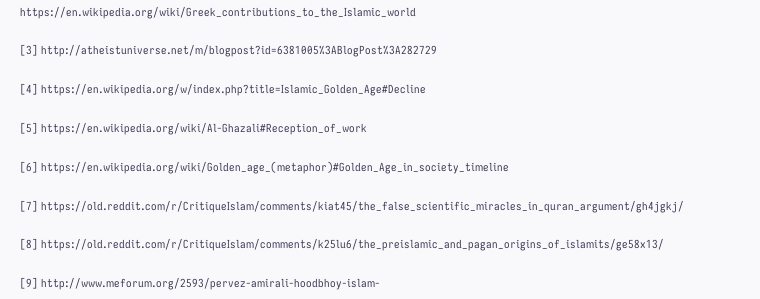https://en.wikipedia.org/wiki/Greek_contributions_to_the_Islamic_world

[3] http://atheistuniverse.net/m/blogpost?id=6381005%3ABlogPost%3A282729

[4] https://en.wikipedia.org/w/index.php?title=Islamic_Golden_Age#Decline

[5] https://en.wikipedia.org/wiki/Al-Ghazali#Reception_of_work

[6] https://en.wikipedia.org/wiki/Golden_age_(metaphor)#Golden_Age_in_society_timeline

[7] https://old.reddit.com/r/CritiqueIslam/comments/kiat45/the_false_scientific_miracles_in_quran_argument/gh4jgkj/

[8] https://old.reddit.com/r/CritiqueIslam/comments/k25lu6/the_preislamic_and_pagan_origins_of_islamits/ge58x13/

[9] http://www.meforum.org/2593/pervez-amirali-hoodbhoy-islam-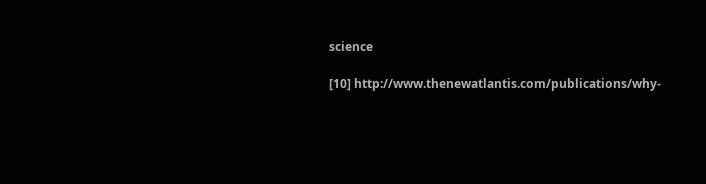science

[10] http://www.thenewatlantis.com/publications/why-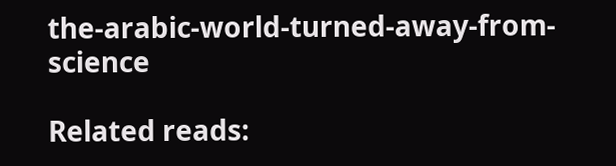the-arabic-world-turned-away-from-science

Related reads: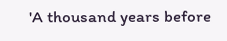'A thousand years before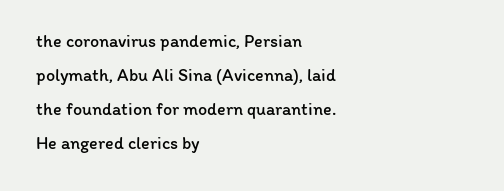the coronavirus pandemic, Persian polymath, Abu Ali Sina (Avicenna), laid the foundation for modern quarantine. He angered clerics by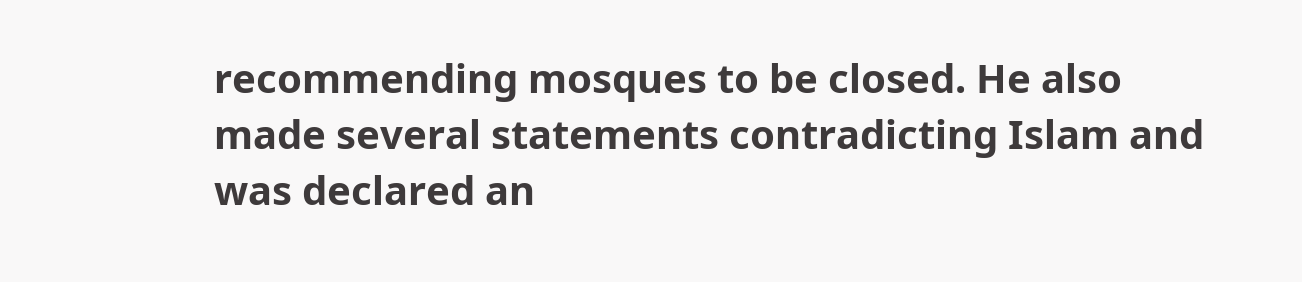recommending mosques to be closed. He also made several statements contradicting Islam and was declared an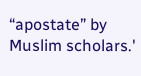“apostate” by Muslim scholars.'